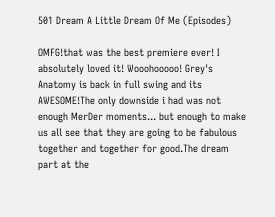501 Dream A Little Dream Of Me (Episodes)

OMFG!that was the best premiere ever! I absolutely loved it! Wooohooooo! Grey's Anatomy is back in full swing and its AWESOME!The only downside i had was not enough MerDer moments... but enough to make us all see that they are going to be fabulous together and together for good.The dream part at the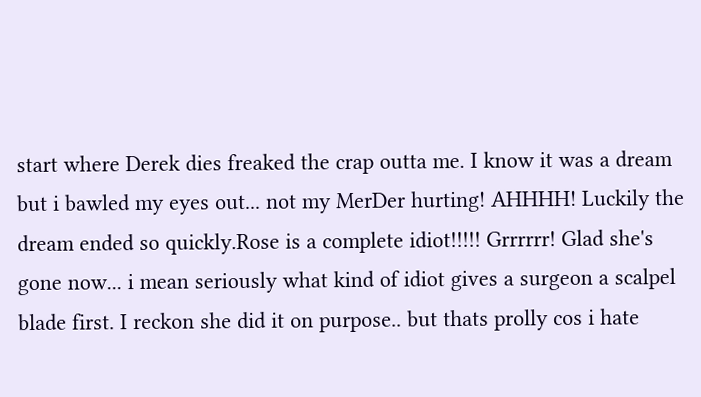start where Derek dies freaked the crap outta me. I know it was a dream but i bawled my eyes out... not my MerDer hurting! AHHHH! Luckily the dream ended so quickly.Rose is a complete idiot!!!!! Grrrrrr! Glad she's gone now... i mean seriously what kind of idiot gives a surgeon a scalpel blade first. I reckon she did it on purpose.. but thats prolly cos i hate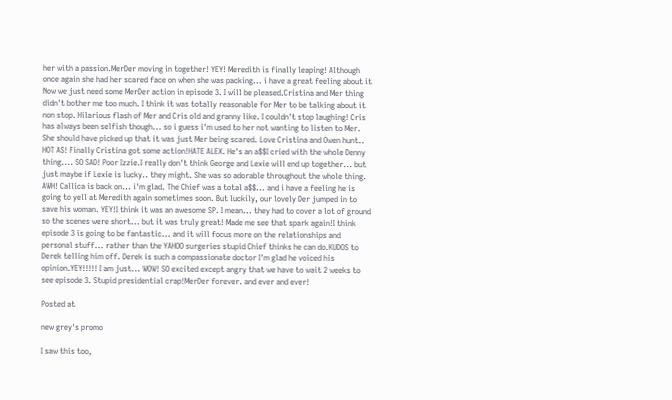her with a passion.MerDer moving in together! YEY! Meredith is finally leaping! Although once again she had her scared face on when she was packing... i have a great feeling about it Now we just need some MerDer action in episode 3. I will be pleased.Cristina and Mer thing didn't bother me too much. I think it was totally reasonable for Mer to be talking about it non stop. Hilarious flash of Mer and Cris old and granny like. I couldn't stop laughing! Cris has always been selfish though... so i guess i'm used to her not wanting to listen to Mer. She should have picked up that it was just Mer being scared. Love Cristina and Owen hunt.. HOT AS! Finally Cristina got some action!HATE ALEX. He's an a$$I cried with the whole Denny thing.... SO SAD! Poor Izzie.I really don't think George and Lexie will end up together... but just maybe if Lexie is lucky.. they might. She was so adorable throughout the whole thing. AWH! Callica is back on... i'm glad. The Chief was a total a$$... and i have a feeling he is going to yell at Meredith again sometimes soon. But luckily, our lovely Der jumped in to save his woman. YEY!I think it was an awesome SP. I mean... they had to cover a lot of ground so the scenes were short... but it was truly great! Made me see that spark again!I think episode 3 is going to be fantastic... and it will focus more on the relationships and personal stuff... rather than the YAHOO surgeries stupid Chief thinks he can do.KUDOS to Derek telling him off. Derek is such a compassionate doctor I'm glad he voiced his opinion.YEY!!!!! I am just... WOW! SO excited except angry that we have to wait 2 weeks to see episode 3. Stupid presidential crap!MerDer forever. and ever and ever!

Posted at

new grey's promo

I saw this too,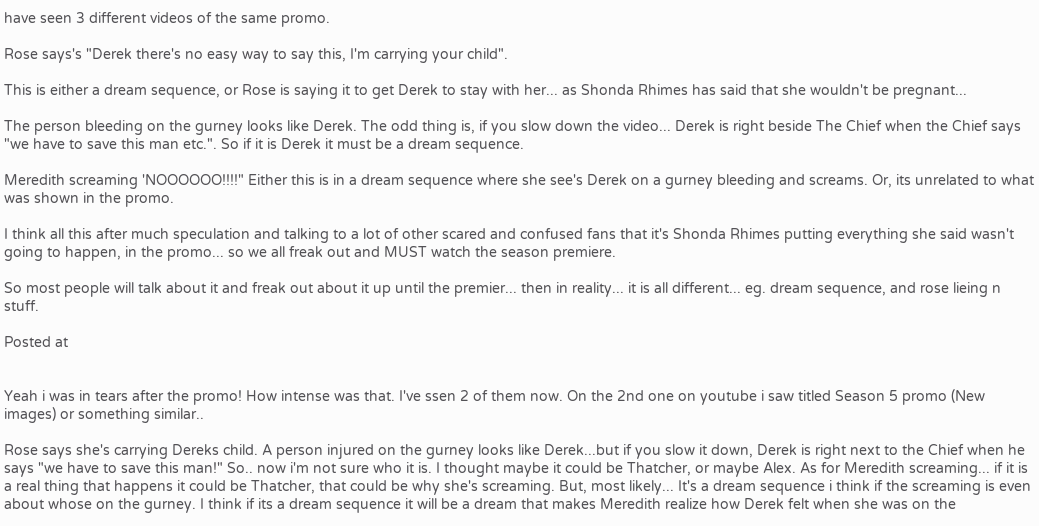have seen 3 different videos of the same promo.

Rose says's "Derek there's no easy way to say this, I'm carrying your child".

This is either a dream sequence, or Rose is saying it to get Derek to stay with her... as Shonda Rhimes has said that she wouldn't be pregnant...

The person bleeding on the gurney looks like Derek. The odd thing is, if you slow down the video... Derek is right beside The Chief when the Chief says "we have to save this man etc.". So if it is Derek it must be a dream sequence.

Meredith screaming 'NOOOOOO!!!!" Either this is in a dream sequence where she see's Derek on a gurney bleeding and screams. Or, its unrelated to what was shown in the promo.

I think all this after much speculation and talking to a lot of other scared and confused fans that it's Shonda Rhimes putting everything she said wasn't going to happen, in the promo... so we all freak out and MUST watch the season premiere.

So most people will talk about it and freak out about it up until the premier... then in reality... it is all different... eg. dream sequence, and rose lieing n stuff.

Posted at


Yeah i was in tears after the promo! How intense was that. I've ssen 2 of them now. On the 2nd one on youtube i saw titled Season 5 promo (New images) or something similar..

Rose says she's carrying Dereks child. A person injured on the gurney looks like Derek...but if you slow it down, Derek is right next to the Chief when he says "we have to save this man!" So.. now i'm not sure who it is. I thought maybe it could be Thatcher, or maybe Alex. As for Meredith screaming... if it is a real thing that happens it could be Thatcher, that could be why she's screaming. But, most likely... It's a dream sequence i think if the screaming is even about whose on the gurney. I think if its a dream sequence it will be a dream that makes Meredith realize how Derek felt when she was on the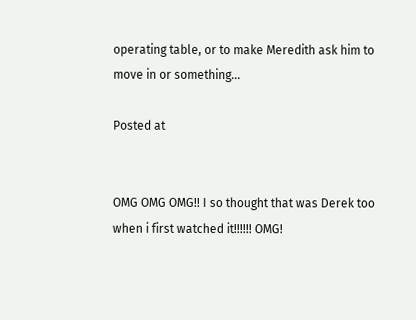operating table, or to make Meredith ask him to move in or something...

Posted at


OMG OMG OMG!! I so thought that was Derek too when i first watched it!!!!!! OMG!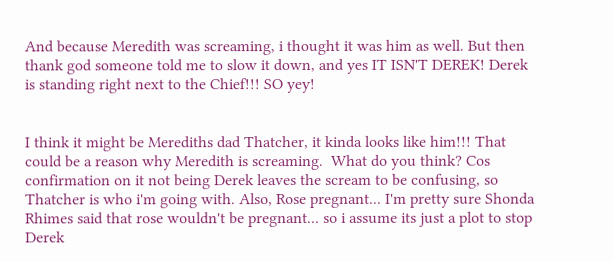And because Meredith was screaming, i thought it was him as well. But then thank god someone told me to slow it down, and yes IT ISN'T DEREK! Derek is standing right next to the Chief!!! SO yey!


I think it might be Merediths dad Thatcher, it kinda looks like him!!! That could be a reason why Meredith is screaming.  What do you think? Cos confirmation on it not being Derek leaves the scream to be confusing, so Thatcher is who i'm going with. Also, Rose pregnant... I'm pretty sure Shonda Rhimes said that rose wouldn't be pregnant... so i assume its just a plot to stop Derek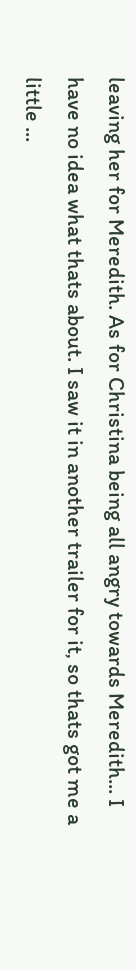leaving her for Meredith. As for Christina being all angry towards Meredith... I have no idea what thats about. I saw it in another trailer for it, so thats got me a little ...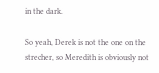in the dark.

So yeah, Derek is not the one on the strecher, so Meredith is obviously not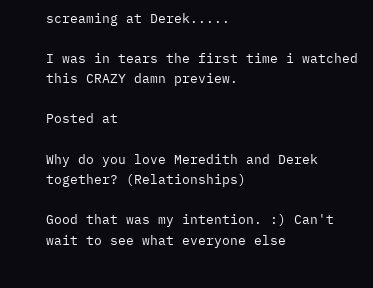screaming at Derek.....

I was in tears the first time i watched this CRAZY damn preview.

Posted at

Why do you love Meredith and Derek together? (Relationships)

Good that was my intention. :) Can't wait to see what everyone else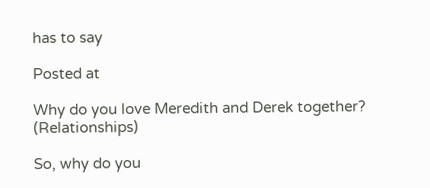has to say

Posted at

Why do you love Meredith and Derek together? (Relationships)

So, why do you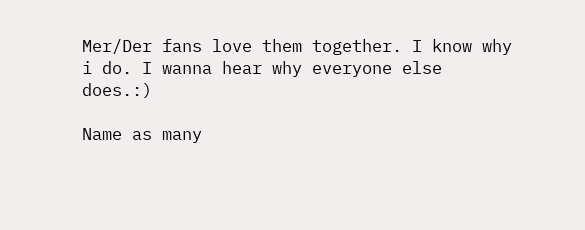Mer/Der fans love them together. I know why i do. I wanna hear why everyone else does.:)

Name as many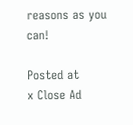reasons as you can!

Posted at
x Close Ad